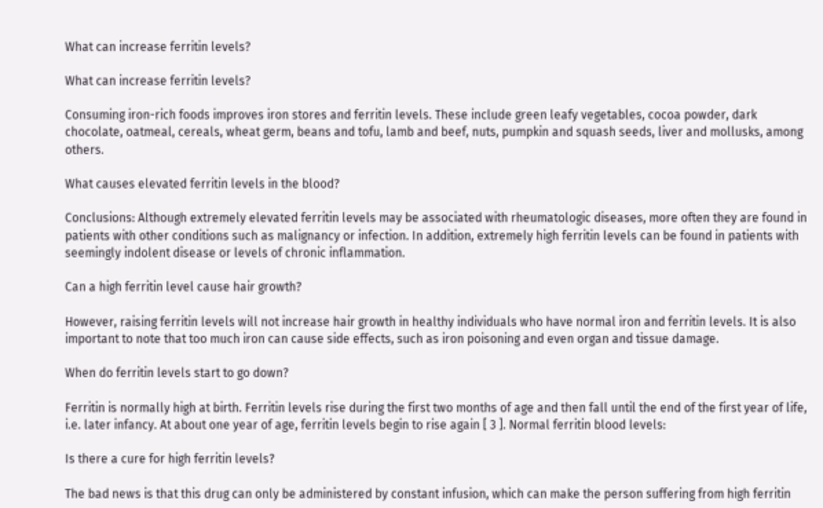What can increase ferritin levels?

What can increase ferritin levels?

Consuming iron-rich foods improves iron stores and ferritin levels. These include green leafy vegetables, cocoa powder, dark chocolate, oatmeal, cereals, wheat germ, beans and tofu, lamb and beef, nuts, pumpkin and squash seeds, liver and mollusks, among others.

What causes elevated ferritin levels in the blood?

Conclusions: Although extremely elevated ferritin levels may be associated with rheumatologic diseases, more often they are found in patients with other conditions such as malignancy or infection. In addition, extremely high ferritin levels can be found in patients with seemingly indolent disease or levels of chronic inflammation.

Can a high ferritin level cause hair growth?

However, raising ferritin levels will not increase hair growth in healthy individuals who have normal iron and ferritin levels. It is also important to note that too much iron can cause side effects, such as iron poisoning and even organ and tissue damage.

When do ferritin levels start to go down?

Ferritin is normally high at birth. Ferritin levels rise during the first two months of age and then fall until the end of the first year of life, i.e. later infancy. At about one year of age, ferritin levels begin to rise again [ 3 ]. Normal ferritin blood levels:

Is there a cure for high ferritin levels?

The bad news is that this drug can only be administered by constant infusion, which can make the person suffering from high ferritin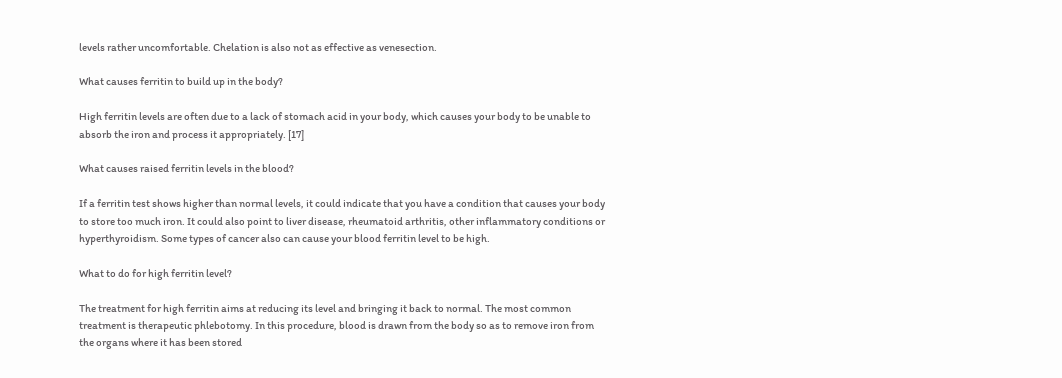levels rather uncomfortable. Chelation is also not as effective as venesection.

What causes ferritin to build up in the body?

High ferritin levels are often due to a lack of stomach acid in your body, which causes your body to be unable to absorb the iron and process it appropriately. [17]

What causes raised ferritin levels in the blood?

If a ferritin test shows higher than normal levels, it could indicate that you have a condition that causes your body to store too much iron. It could also point to liver disease, rheumatoid arthritis, other inflammatory conditions or hyperthyroidism. Some types of cancer also can cause your blood ferritin level to be high.

What to do for high ferritin level?

The treatment for high ferritin aims at reducing its level and bringing it back to normal. The most common treatment is therapeutic phlebotomy. In this procedure, blood is drawn from the body so as to remove iron from the organs where it has been stored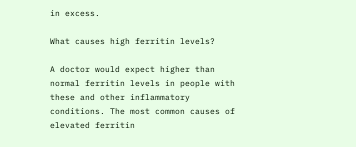in excess.

What causes high ferritin levels?

A doctor would expect higher than normal ferritin levels in people with these and other inflammatory conditions. The most common causes of elevated ferritin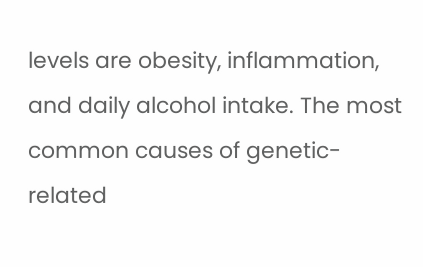levels are obesity, inflammation, and daily alcohol intake. The most common causes of genetic-related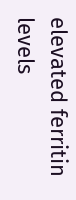elevated ferritin levels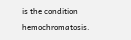is the condition hemochromatosis.